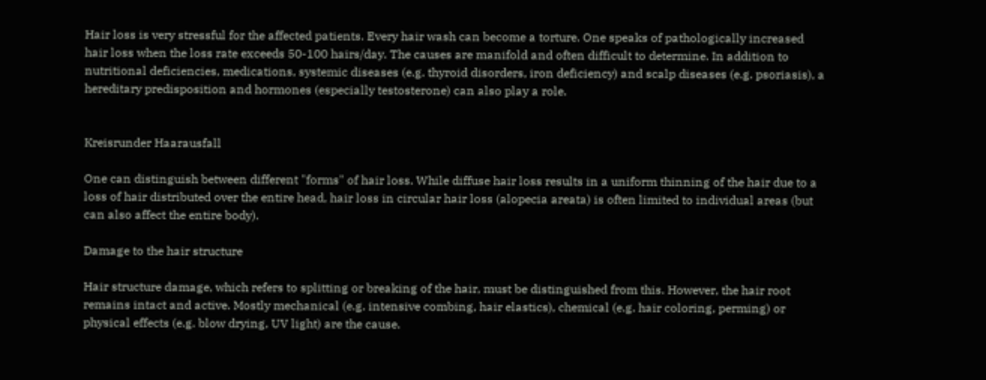Hair loss is very stressful for the affected patients. Every hair wash can become a torture. One speaks of pathologically increased hair loss when the loss rate exceeds 50-100 hairs/day. The causes are manifold and often difficult to determine. In addition to nutritional deficiencies, medications, systemic diseases (e.g. thyroid disorders, iron deficiency) and scalp diseases (e.g. psoriasis), a hereditary predisposition and hormones (especially testosterone) can also play a role.


Kreisrunder Haarausfall

One can distinguish between different "forms" of hair loss. While diffuse hair loss results in a uniform thinning of the hair due to a loss of hair distributed over the entire head, hair loss in circular hair loss (alopecia areata) is often limited to individual areas (but can also affect the entire body).

Damage to the hair structure

Hair structure damage, which refers to splitting or breaking of the hair, must be distinguished from this. However, the hair root remains intact and active. Mostly mechanical (e.g. intensive combing, hair elastics), chemical (e.g. hair coloring, perming) or physical effects (e.g. blow drying, UV light) are the cause.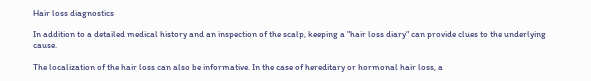Hair loss diagnostics

In addition to a detailed medical history and an inspection of the scalp, keeping a "hair loss diary" can provide clues to the underlying cause.

The localization of the hair loss can also be informative. In the case of hereditary or hormonal hair loss, a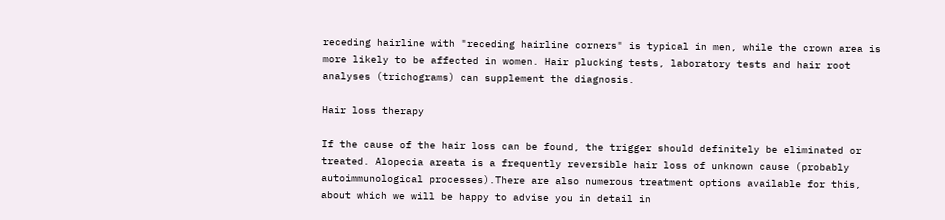receding hairline with "receding hairline corners" is typical in men, while the crown area is more likely to be affected in women. Hair plucking tests, laboratory tests and hair root analyses (trichograms) can supplement the diagnosis.

Hair loss therapy

If the cause of the hair loss can be found, the trigger should definitely be eliminated or treated. Alopecia areata is a frequently reversible hair loss of unknown cause (probably autoimmunological processes).There are also numerous treatment options available for this, about which we will be happy to advise you in detail in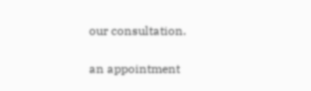our consultation.

an appointment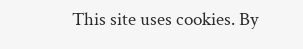This site uses cookies. By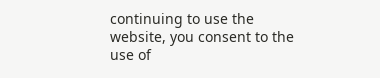continuing to use the website, you consent to the use of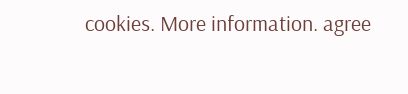cookies. More information. agree